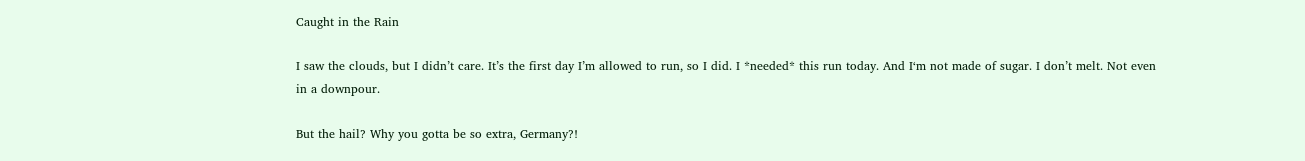Caught in the Rain

I saw the clouds, but I didn’t care. It’s the first day I’m allowed to run, so I did. I *needed* this run today. And I‘m not made of sugar. I don’t melt. Not even in a downpour.

But the hail? Why you gotta be so extra, Germany?!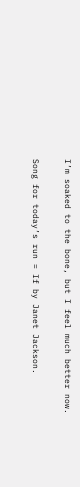I’m soaked to the bone, but I feel much better now.

Song for today’s run = If by Janet Jackson.